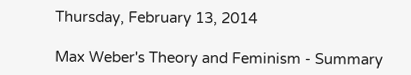Thursday, February 13, 2014

Max Weber's Theory and Feminism - Summary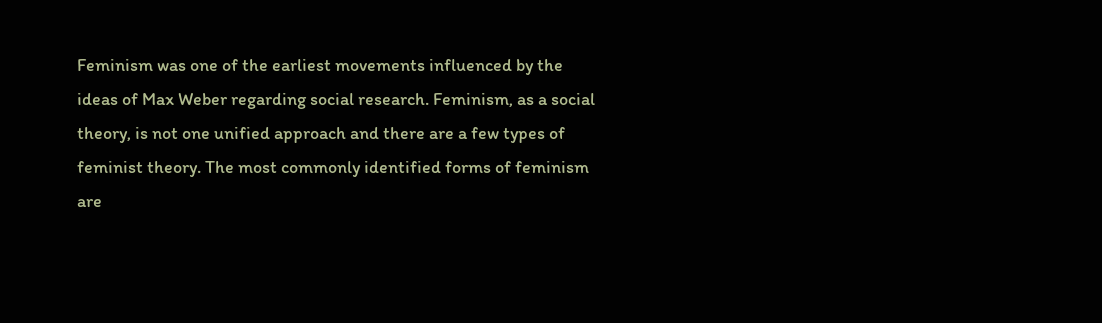Feminism was one of the earliest movements influenced by the ideas of Max Weber regarding social research. Feminism, as a social theory, is not one unified approach and there are a few types of feminist theory. The most commonly identified forms of feminism are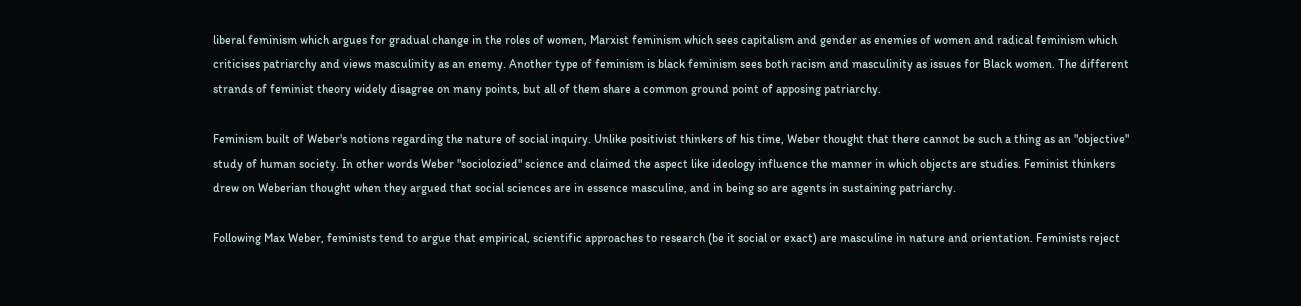liberal feminism which argues for gradual change in the roles of women, Marxist feminism which sees capitalism and gender as enemies of women and radical feminism which criticises patriarchy and views masculinity as an enemy. Another type of feminism is black feminism sees both racism and masculinity as issues for Black women. The different strands of feminist theory widely disagree on many points, but all of them share a common ground point of apposing patriarchy.

Feminism built of Weber's notions regarding the nature of social inquiry. Unlike positivist thinkers of his time, Weber thought that there cannot be such a thing as an "objective" study of human society. In other words Weber "sociolozied" science and claimed the aspect like ideology influence the manner in which objects are studies. Feminist thinkers drew on Weberian thought when they argued that social sciences are in essence masculine, and in being so are agents in sustaining patriarchy.

Following Max Weber, feminists tend to argue that empirical, scientific approaches to research (be it social or exact) are masculine in nature and orientation. Feminists reject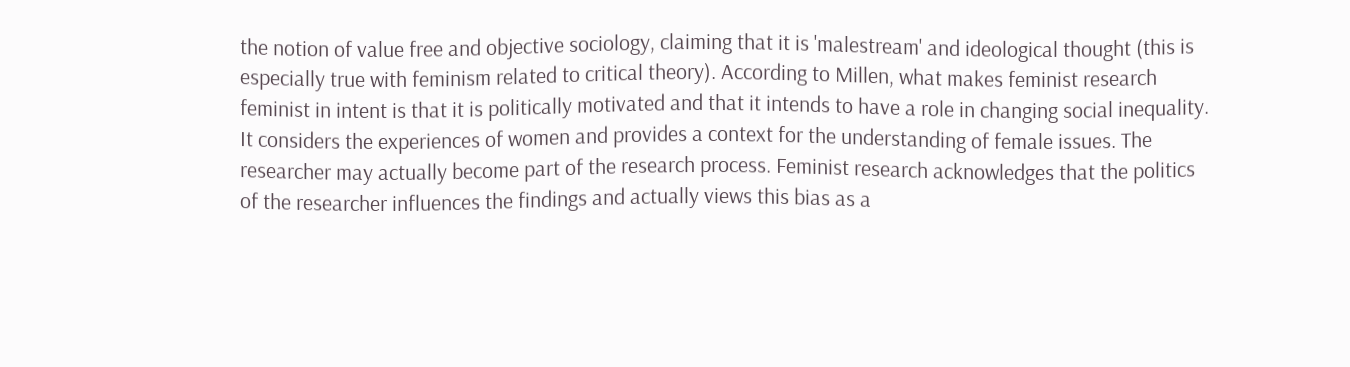the notion of value free and objective sociology, claiming that it is 'malestream' and ideological thought (this is especially true with feminism related to critical theory). According to Millen, what makes feminist research feminist in intent is that it is politically motivated and that it intends to have a role in changing social inequality. It considers the experiences of women and provides a context for the understanding of female issues. The researcher may actually become part of the research process. Feminist research acknowledges that the politics of the researcher influences the findings and actually views this bias as a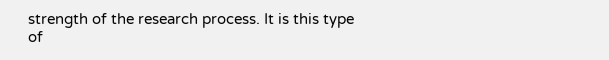strength of the research process. It is this type of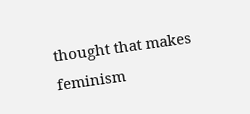thought that makes feminism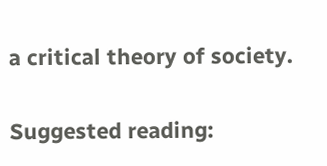a critical theory of society.

Suggested reading: